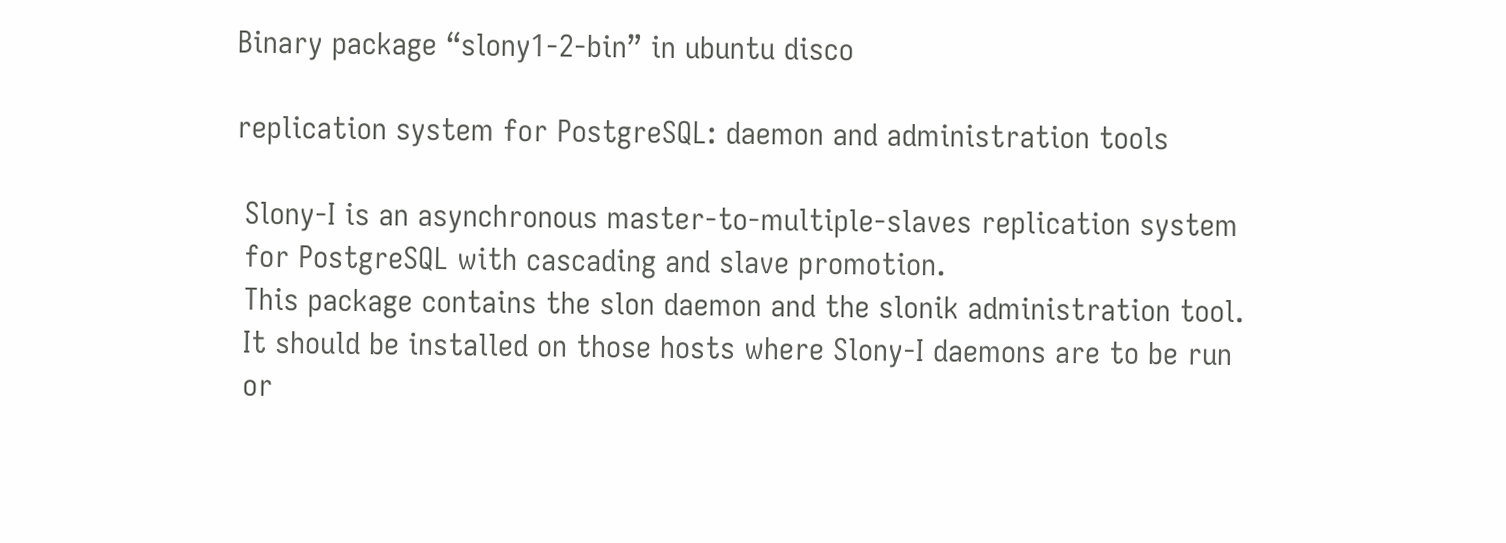Binary package “slony1-2-bin” in ubuntu disco

replication system for PostgreSQL: daemon and administration tools

 Slony-I is an asynchronous master-to-multiple-slaves replication system
 for PostgreSQL with cascading and slave promotion.
 This package contains the slon daemon and the slonik administration tool.
 It should be installed on those hosts where Slony-I daemons are to be run
 or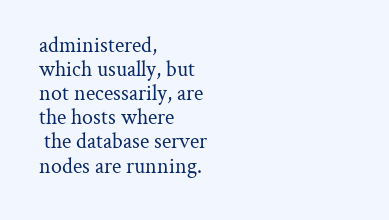administered, which usually, but not necessarily, are the hosts where
 the database server nodes are running.